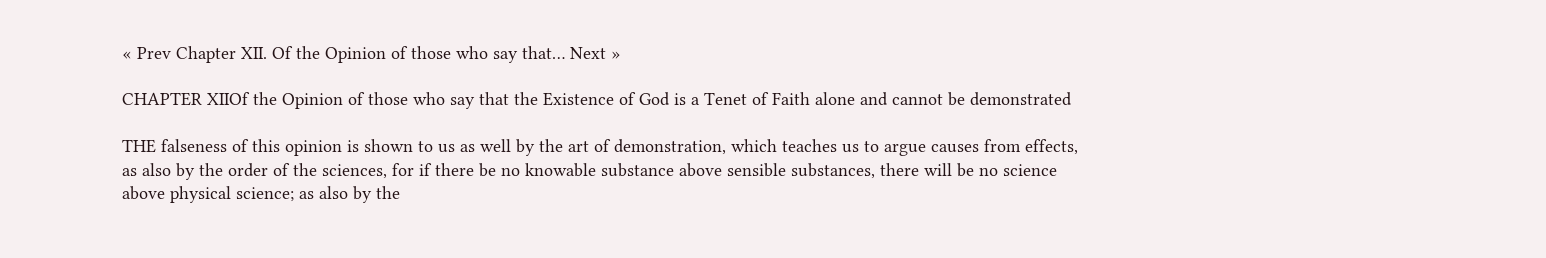« Prev Chapter XII. Of the Opinion of those who say that… Next »

CHAPTER XIIOf the Opinion of those who say that the Existence of God is a Tenet of Faith alone and cannot be demonstrated

THE falseness of this opinion is shown to us as well by the art of demonstration, which teaches us to argue causes from effects, as also by the order of the sciences, for if there be no knowable substance above sensible substances, there will be no science above physical science; as also by the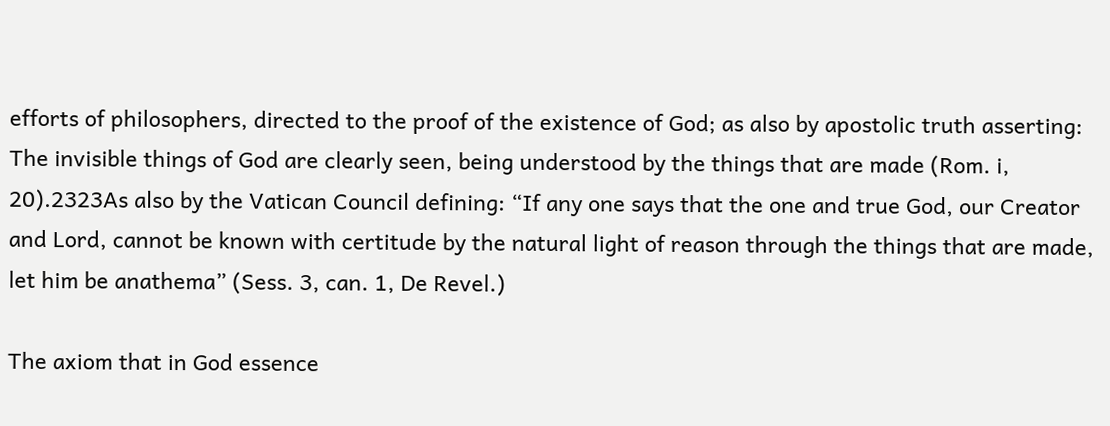efforts of philosophers, directed to the proof of the existence of God; as also by apostolic truth asserting: The invisible things of God are clearly seen, being understood by the things that are made (Rom. i, 20).2323As also by the Vatican Council defining: “If any one says that the one and true God, our Creator and Lord, cannot be known with certitude by the natural light of reason through the things that are made, let him be anathema” (Sess. 3, can. 1, De Revel.)

The axiom that in God essence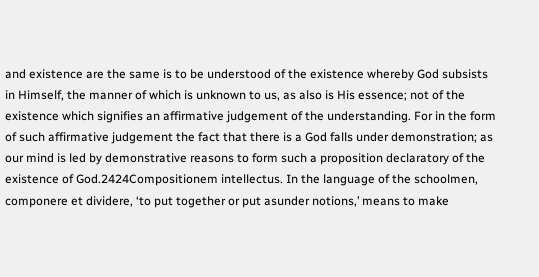and existence are the same is to be understood of the existence whereby God subsists in Himself, the manner of which is unknown to us, as also is His essence; not of the existence which signifies an affirmative judgement of the understanding. For in the form of such affirmative judgement the fact that there is a God falls under demonstration; as our mind is led by demonstrative reasons to form such a proposition declaratory of the existence of God.2424Compositionem intellectus. In the language of the schoolmen, componere et dividere, ‘to put together or put asunder notions,’ means to make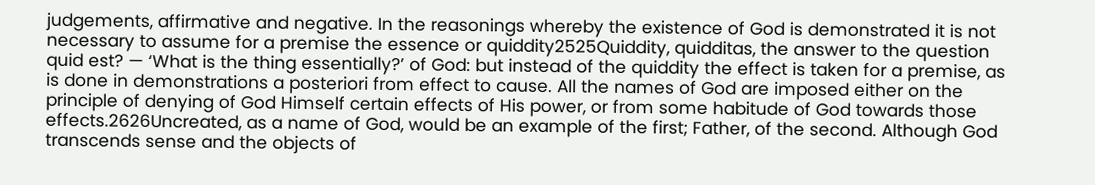judgements, affirmative and negative. In the reasonings whereby the existence of God is demonstrated it is not necessary to assume for a premise the essence or quiddity2525Quiddity, quidditas, the answer to the question quid est? — ‘What is the thing essentially?’ of God: but instead of the quiddity the effect is taken for a premise, as is done in demonstrations a posteriori from effect to cause. All the names of God are imposed either on the principle of denying of God Himself certain effects of His power, or from some habitude of God towards those effects.2626Uncreated, as a name of God, would be an example of the first; Father, of the second. Although God transcends sense and the objects of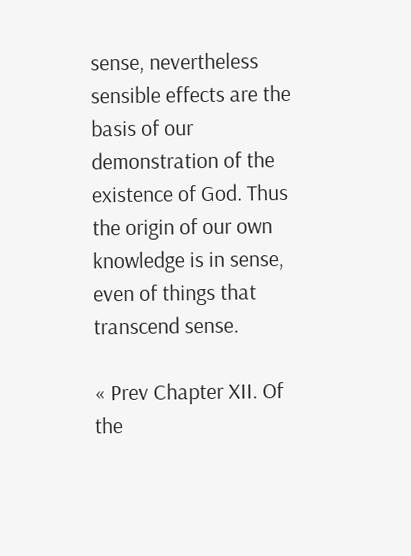sense, nevertheless sensible effects are the basis of our demonstration of the existence of God. Thus the origin of our own knowledge is in sense, even of things that transcend sense.

« Prev Chapter XII. Of the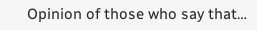Opinion of those who say that…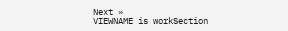Next »
VIEWNAME is workSection